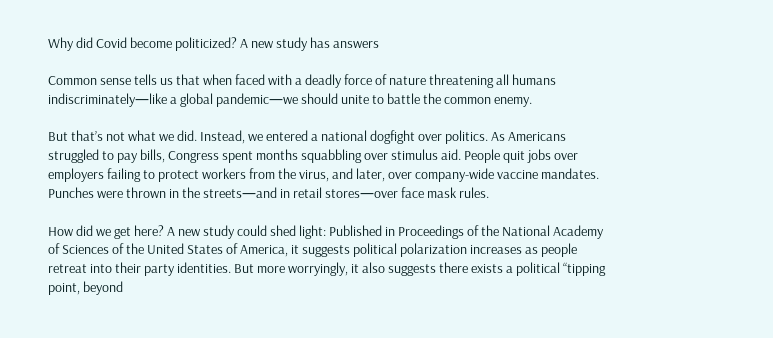Why did Covid become politicized? A new study has answers

Common sense tells us that when faced with a deadly force of nature threatening all humans indiscriminately—like a global pandemic—we should unite to battle the common enemy.

But that’s not what we did. Instead, we entered a national dogfight over politics. As Americans struggled to pay bills, Congress spent months squabbling over stimulus aid. People quit jobs over employers failing to protect workers from the virus, and later, over company-wide vaccine mandates. Punches were thrown in the streets—and in retail stores—over face mask rules.

How did we get here? A new study could shed light: Published in Proceedings of the National Academy of Sciences of the United States of America, it suggests political polarization increases as people retreat into their party identities. But more worryingly, it also suggests there exists a political “tipping point, beyond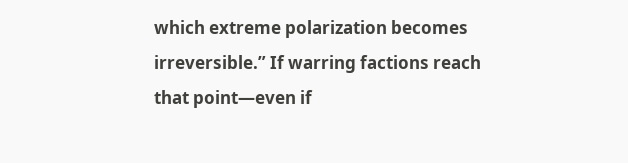which extreme polarization becomes irreversible.” If warring factions reach that point—even if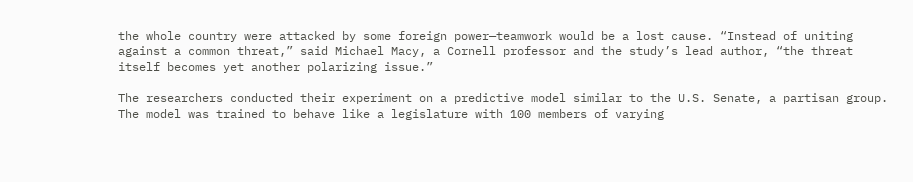the whole country were attacked by some foreign power—teamwork would be a lost cause. “Instead of uniting against a common threat,” said Michael Macy, a Cornell professor and the study’s lead author, “the threat itself becomes yet another polarizing issue.”

The researchers conducted their experiment on a predictive model similar to the U.S. Senate, a partisan group. The model was trained to behave like a legislature with 100 members of varying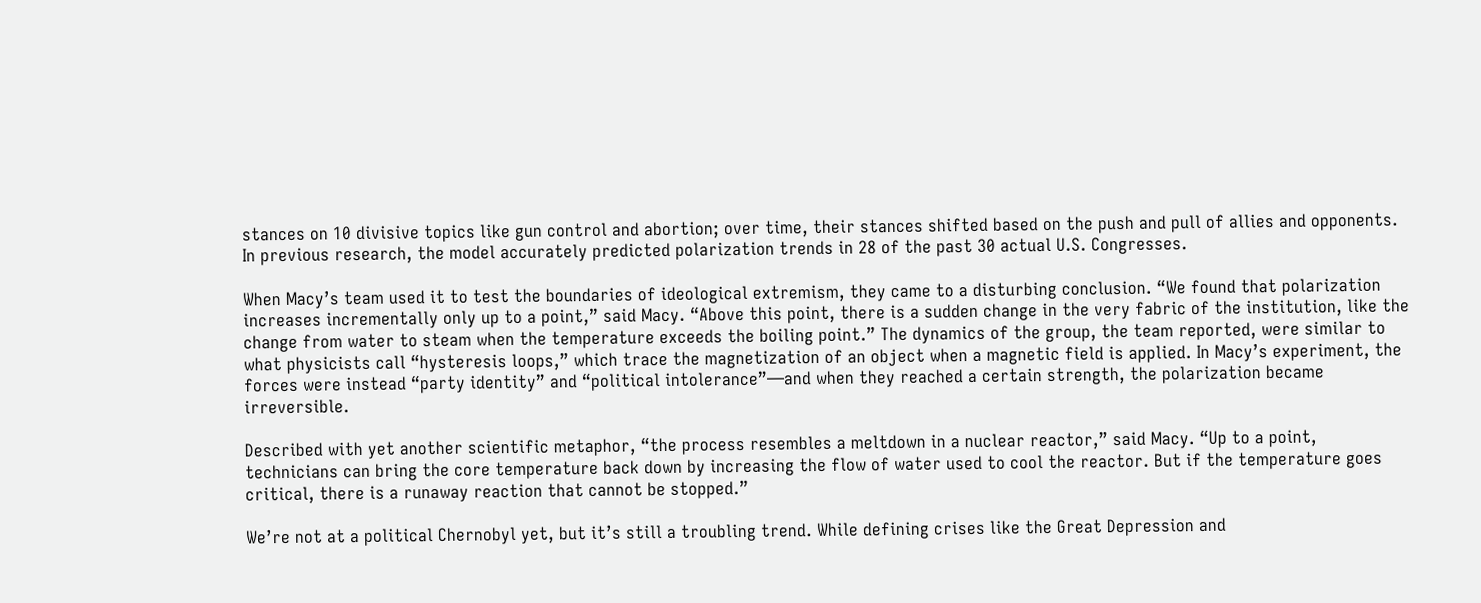stances on 10 divisive topics like gun control and abortion; over time, their stances shifted based on the push and pull of allies and opponents. In previous research, the model accurately predicted polarization trends in 28 of the past 30 actual U.S. Congresses.

When Macy’s team used it to test the boundaries of ideological extremism, they came to a disturbing conclusion. “We found that polarization increases incrementally only up to a point,” said Macy. “Above this point, there is a sudden change in the very fabric of the institution, like the change from water to steam when the temperature exceeds the boiling point.” The dynamics of the group, the team reported, were similar to what physicists call “hysteresis loops,” which trace the magnetization of an object when a magnetic field is applied. In Macy’s experiment, the forces were instead “party identity” and “political intolerance”—and when they reached a certain strength, the polarization became irreversible.

Described with yet another scientific metaphor, “the process resembles a meltdown in a nuclear reactor,” said Macy. “Up to a point, technicians can bring the core temperature back down by increasing the flow of water used to cool the reactor. But if the temperature goes critical, there is a runaway reaction that cannot be stopped.”

We’re not at a political Chernobyl yet, but it’s still a troubling trend. While defining crises like the Great Depression and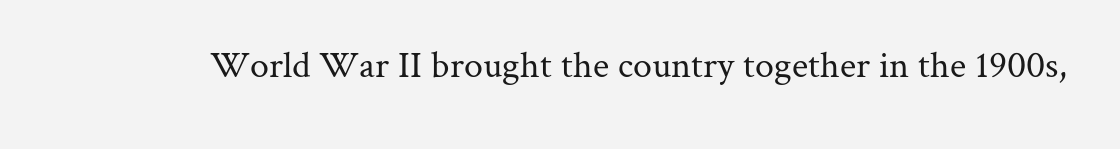World War II brought the country together in the 1900s,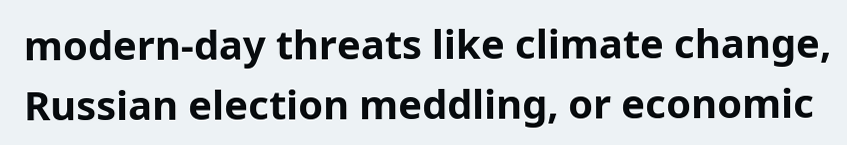modern-day threats like climate change, Russian election meddling, or economic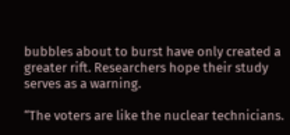bubbles about to burst have only created a greater rift. Researchers hope their study serves as a warning.

“The voters are like the nuclear technicians.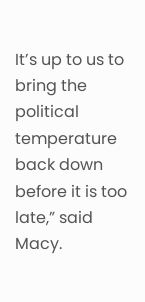It’s up to us to bring the political temperature back down before it is too late,” said Macy.